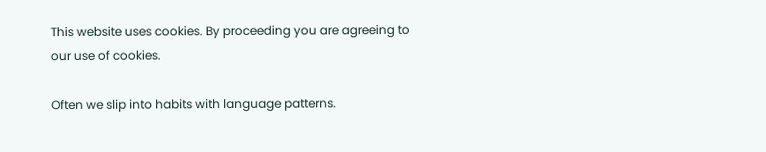This website uses cookies. By proceeding you are agreeing to our use of cookies.

Often we slip into habits with language patterns.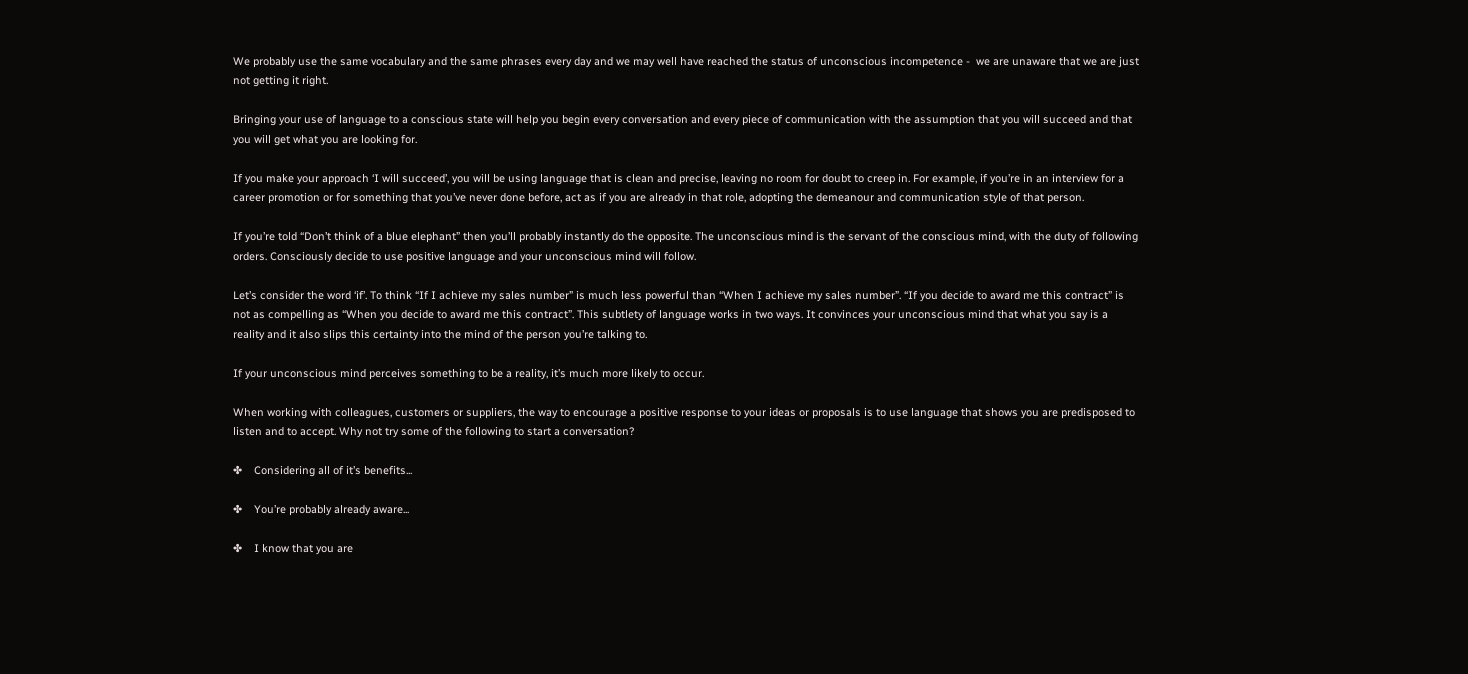We probably use the same vocabulary and the same phrases every day and we may well have reached the status of unconscious incompetence -  we are unaware that we are just not getting it right.

Bringing your use of language to a conscious state will help you begin every conversation and every piece of communication with the assumption that you will succeed and that you will get what you are looking for.

If you make your approach ‘I will succeed’, you will be using language that is clean and precise, leaving no room for doubt to creep in. For example, if you’re in an interview for a career promotion or for something that you’ve never done before, act as if you are already in that role, adopting the demeanour and communication style of that person.

If you’re told “Don’t think of a blue elephant” then you’ll probably instantly do the opposite. The unconscious mind is the servant of the conscious mind, with the duty of following orders. Consciously decide to use positive language and your unconscious mind will follow.

Let’s consider the word ‘if’. To think “If I achieve my sales number” is much less powerful than “When I achieve my sales number”. “If you decide to award me this contract” is not as compelling as “When you decide to award me this contract”. This subtlety of language works in two ways. It convinces your unconscious mind that what you say is a reality and it also slips this certainty into the mind of the person you’re talking to.

If your unconscious mind perceives something to be a reality, it’s much more likely to occur.

When working with colleagues, customers or suppliers, the way to encourage a positive response to your ideas or proposals is to use language that shows you are predisposed to listen and to accept. Why not try some of the following to start a conversation?

✤    Considering all of it’s benefits...

✤    You’re probably already aware...

✤    I know that you are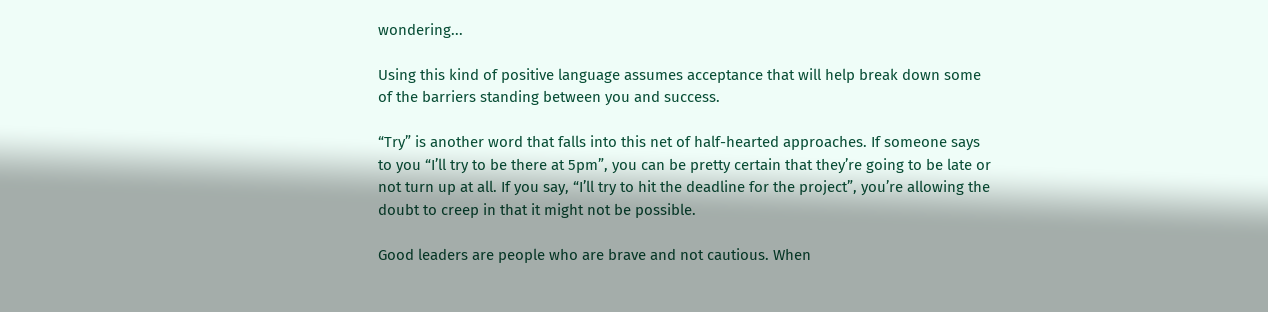wondering...

Using this kind of positive language assumes acceptance that will help break down some of the barriers standing between you and success.

“Try” is another word that falls into this net of half-hearted approaches. If someone says to you “I’ll try to be there at 5pm”, you can be pretty certain that they’re going to be late or not turn up at all. If you say, “I’ll try to hit the deadline for the project”, you’re allowing the doubt to creep in that it might not be possible.

Good leaders are people who are brave and not cautious. When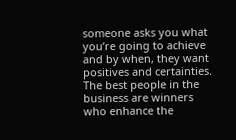someone asks you what you’re going to achieve and by when, they want positives and certainties. The best people in the business are winners who enhance the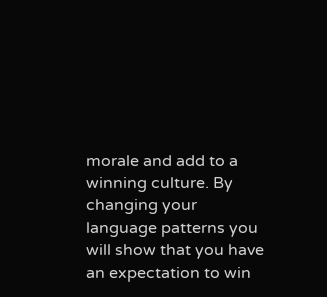morale and add to a winning culture. By changing your language patterns you will show that you have an expectation to win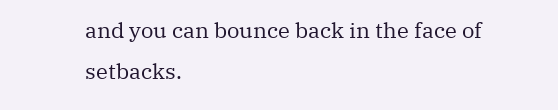and you can bounce back in the face of setbacks.